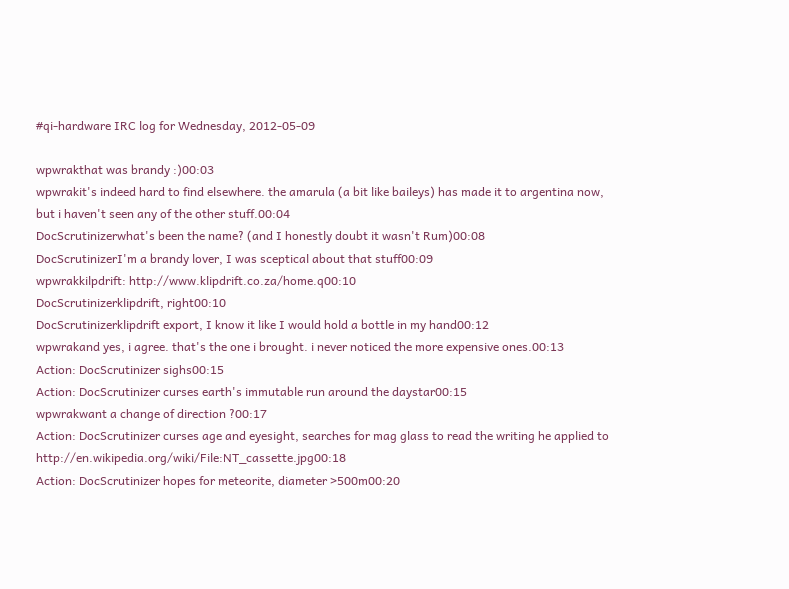#qi-hardware IRC log for Wednesday, 2012-05-09

wpwrakthat was brandy :)00:03
wpwrakit's indeed hard to find elsewhere. the amarula (a bit like baileys) has made it to argentina now, but i haven't seen any of the other stuff.00:04
DocScrutinizerwhat's been the name? (and I honestly doubt it wasn't Rum)00:08
DocScrutinizerI'm a brandy lover, I was sceptical about that stuff00:09
wpwrakkilpdrift: http://www.klipdrift.co.za/home.q00:10
DocScrutinizerklipdrift, right00:10
DocScrutinizerklipdrift export, I know it like I would hold a bottle in my hand00:12
wpwrakand yes, i agree. that's the one i brought. i never noticed the more expensive ones.00:13
Action: DocScrutinizer sighs00:15
Action: DocScrutinizer curses earth's immutable run around the daystar00:15
wpwrakwant a change of direction ?00:17
Action: DocScrutinizer curses age and eyesight, searches for mag glass to read the writing he applied to http://en.wikipedia.org/wiki/File:NT_cassette.jpg00:18
Action: DocScrutinizer hopes for meteorite, diameter >500m00:20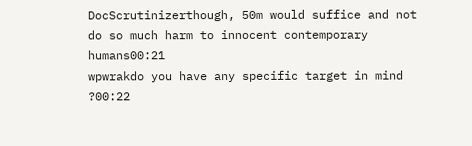DocScrutinizerthough, 50m would suffice and not do so much harm to innocent contemporary humans00:21
wpwrakdo you have any specific target in mind ?00:22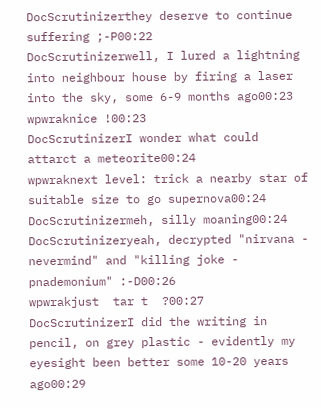DocScrutinizerthey deserve to continue suffering ;-P00:22
DocScrutinizerwell, I lured a lightning into neighbour house by firing a laser into the sky, some 6-9 months ago00:23
wpwraknice !00:23
DocScrutinizerI wonder what could attarct a meteorite00:24
wpwraknext level: trick a nearby star of suitable size to go supernova00:24
DocScrutinizermeh, silly moaning00:24
DocScrutinizeryeah, decrypted "nirvana - nevermind" and "killing joke - pnademonium" :-D00:26
wpwrakjust  tar t  ?00:27
DocScrutinizerI did the writing in pencil, on grey plastic - evidently my eyesight been better some 10-20 years ago00:29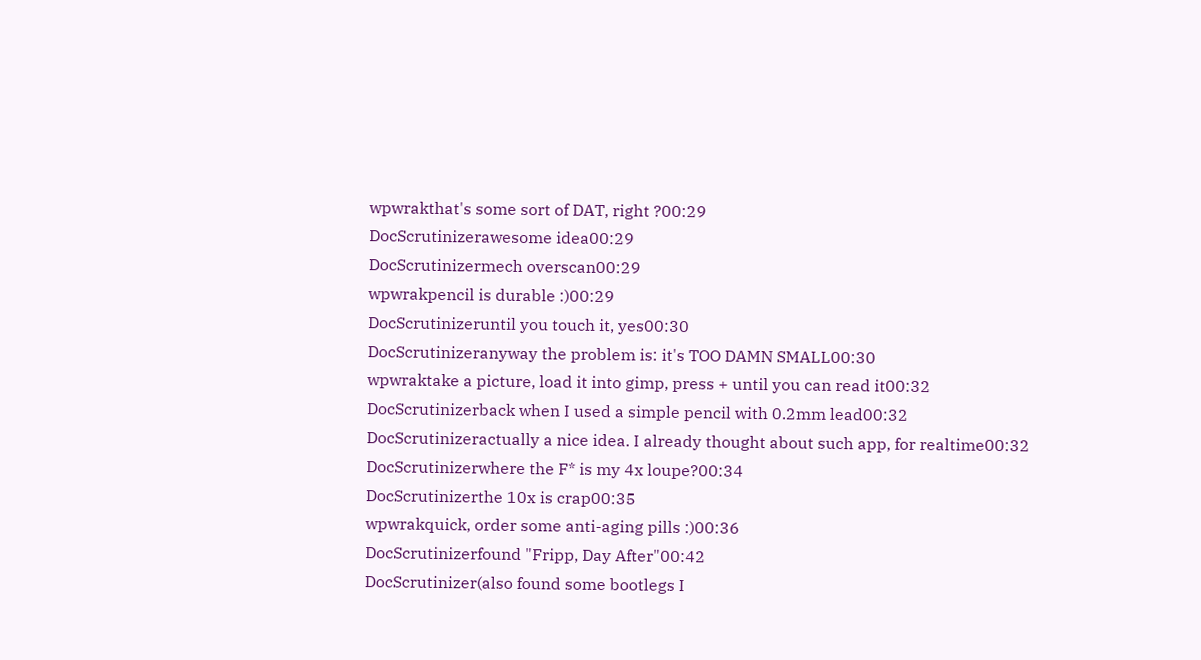wpwrakthat's some sort of DAT, right ?00:29
DocScrutinizerawesome idea00:29
DocScrutinizermech overscan00:29
wpwrakpencil is durable :)00:29
DocScrutinizeruntil you touch it, yes00:30
DocScrutinizeranyway the problem is: it's TOO DAMN SMALL00:30
wpwraktake a picture, load it into gimp, press + until you can read it00:32
DocScrutinizerback when I used a simple pencil with 0.2mm lead00:32
DocScrutinizeractually a nice idea. I already thought about such app, for realtime00:32
DocScrutinizerwhere the F* is my 4x loupe?00:34
DocScrutinizerthe 10x is crap00:35
wpwrakquick, order some anti-aging pills :)00:36
DocScrutinizerfound "Fripp, Day After"00:42
DocScrutinizer(also found some bootlegs I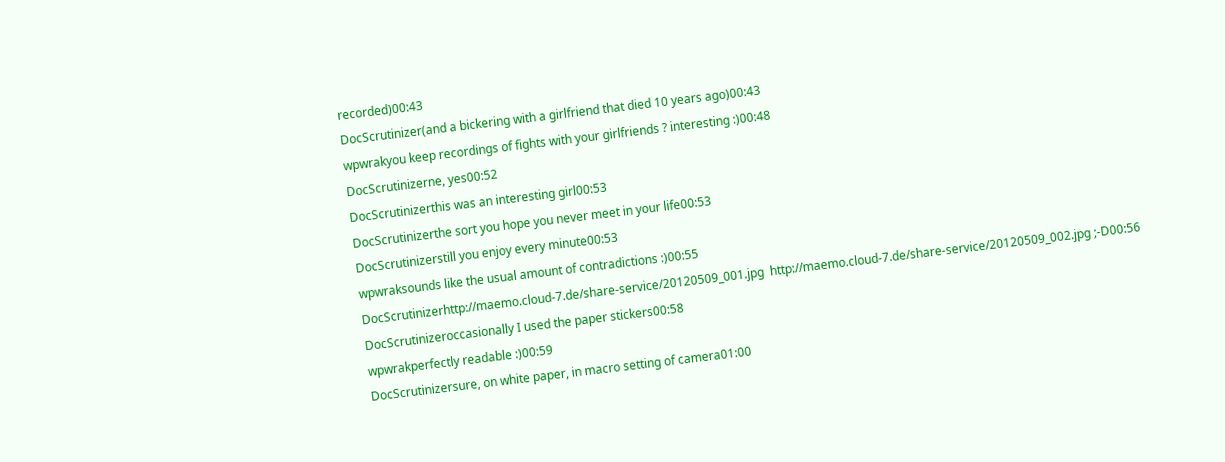recorded)00:43
DocScrutinizer(and a bickering with a girlfriend that died 10 years ago)00:43
wpwrakyou keep recordings of fights with your girlfriends ? interesting :)00:48
DocScrutinizerne, yes00:52
DocScrutinizerthis was an interesting girl00:53
DocScrutinizerthe sort you hope you never meet in your life00:53
DocScrutinizerstill you enjoy every minute00:53
wpwraksounds like the usual amount of contradictions :)00:55
DocScrutinizerhttp://maemo.cloud-7.de/share-service/20120509_001.jpg  http://maemo.cloud-7.de/share-service/20120509_002.jpg ;-D00:56
DocScrutinizeroccasionally I used the paper stickers00:58
wpwrakperfectly readable :)00:59
DocScrutinizersure, on white paper, in macro setting of camera01:00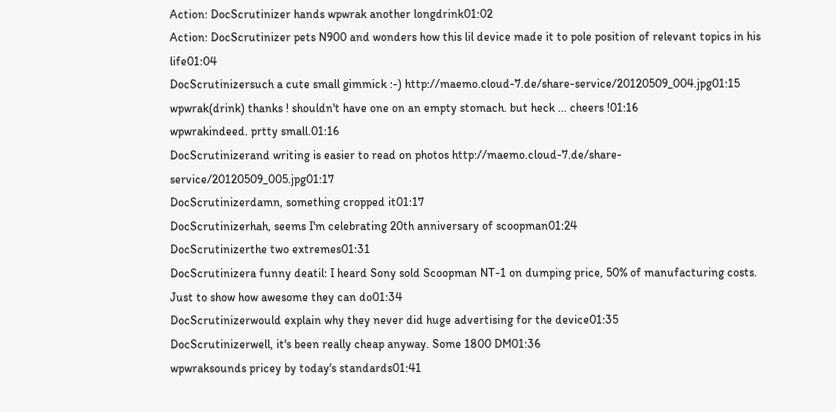Action: DocScrutinizer hands wpwrak another longdrink01:02
Action: DocScrutinizer pets N900 and wonders how this lil device made it to pole position of relevant topics in his life01:04
DocScrutinizersuch a cute small gimmick :-) http://maemo.cloud-7.de/share-service/20120509_004.jpg01:15
wpwrak(drink) thanks ! shouldn't have one on an empty stomach. but heck ... cheers !01:16
wpwrakindeed. prtty small.01:16
DocScrutinizerand writing is easier to read on photos http://maemo.cloud-7.de/share-service/20120509_005.jpg01:17
DocScrutinizerdamn, something cropped it01:17
DocScrutinizerhah, seems I'm celebrating 20th anniversary of scoopman01:24
DocScrutinizerthe two extremes01:31
DocScrutinizera funny deatil: I heard Sony sold Scoopman NT-1 on dumping price, 50% of manufacturing costs. Just to show how awesome they can do01:34
DocScrutinizerwould explain why they never did huge advertising for the device01:35
DocScrutinizerwell, it's been really cheap anyway. Some 1800 DM01:36
wpwraksounds pricey by today's standards01:41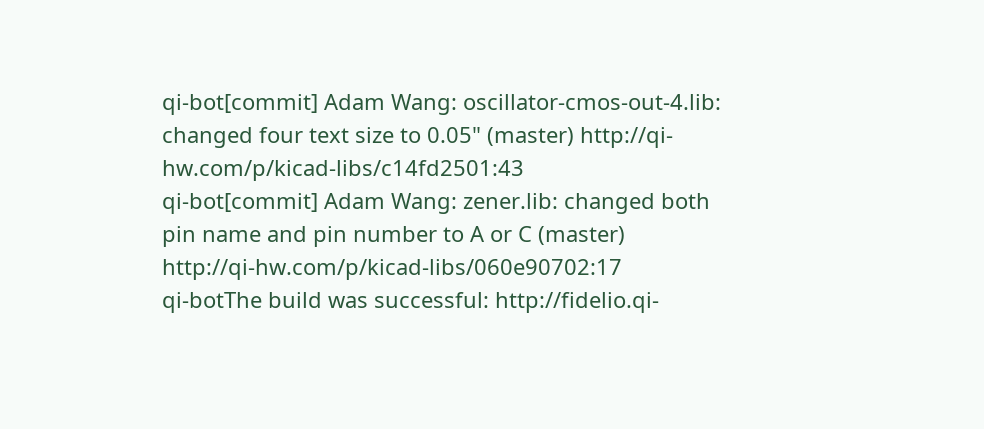qi-bot[commit] Adam Wang: oscillator-cmos-out-4.lib: changed four text size to 0.05" (master) http://qi-hw.com/p/kicad-libs/c14fd2501:43
qi-bot[commit] Adam Wang: zener.lib: changed both pin name and pin number to A or C (master) http://qi-hw.com/p/kicad-libs/060e90702:17
qi-botThe build was successful: http://fidelio.qi-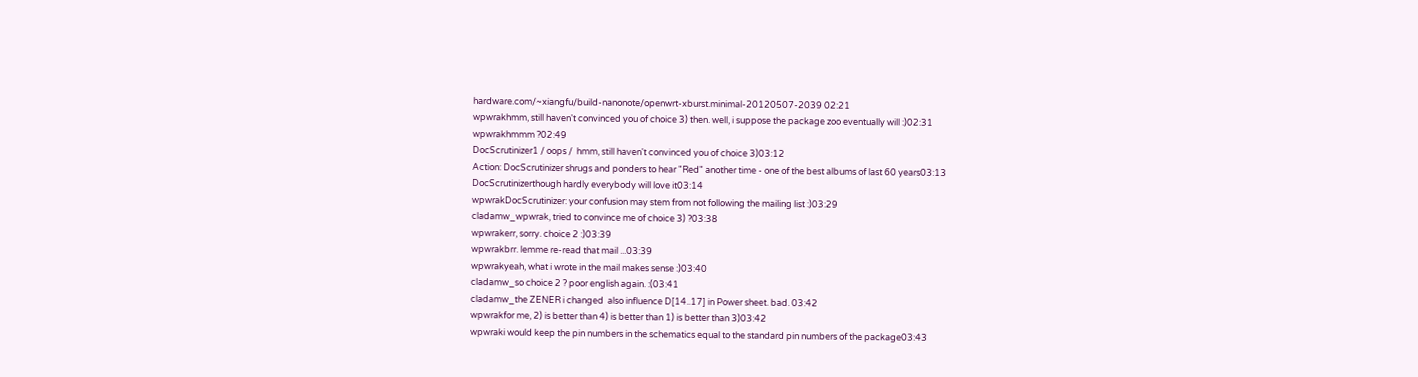hardware.com/~xiangfu/build-nanonote/openwrt-xburst.minimal-20120507-2039 02:21
wpwrakhmm, still haven't convinced you of choice 3) then. well, i suppose the package zoo eventually will :)02:31
wpwrakhmmm ?02:49
DocScrutinizer1 / oops /  hmm, still haven't convinced you of choice 3)03:12
Action: DocScrutinizer shrugs and ponders to hear "Red" another time - one of the best albums of last 60 years03:13
DocScrutinizerthough hardly everybody will love it03:14
wpwrakDocScrutinizer: your confusion may stem from not following the mailing list :)03:29
cladamw_wpwrak, tried to convince me of choice 3) ?03:38
wpwrakerr, sorry. choice 2 :)03:39
wpwrakbrr. lemme re-read that mail ...03:39
wpwrakyeah, what i wrote in the mail makes sense :)03:40
cladamw_so choice 2 ? poor english again. :(03:41
cladamw_the ZENER i changed  also influence D[14..17] in Power sheet. bad. 03:42
wpwrakfor me, 2) is better than 4) is better than 1) is better than 3)03:42
wpwraki would keep the pin numbers in the schematics equal to the standard pin numbers of the package03:43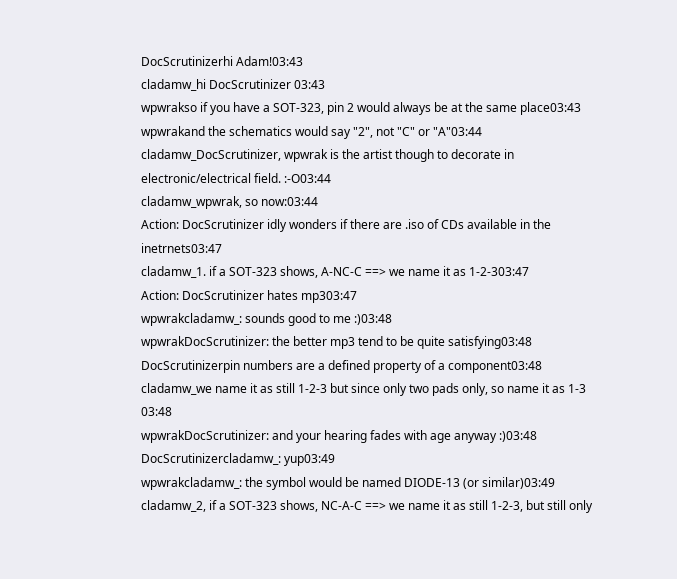DocScrutinizerhi Adam!03:43
cladamw_hi DocScrutinizer 03:43
wpwrakso if you have a SOT-323, pin 2 would always be at the same place03:43
wpwrakand the schematics would say "2", not "C" or "A"03:44
cladamw_DocScrutinizer, wpwrak is the artist though to decorate in electronic/electrical field. :-O03:44
cladamw_wpwrak, so now:03:44
Action: DocScrutinizer idly wonders if there are .iso of CDs available in the inetrnets03:47
cladamw_1. if a SOT-323 shows, A-NC-C ==> we name it as 1-2-303:47
Action: DocScrutinizer hates mp303:47
wpwrakcladamw_: sounds good to me :)03:48
wpwrakDocScrutinizer: the better mp3 tend to be quite satisfying03:48
DocScrutinizerpin numbers are a defined property of a component03:48
cladamw_we name it as still 1-2-3 but since only two pads only, so name it as 1-3 03:48
wpwrakDocScrutinizer: and your hearing fades with age anyway :)03:48
DocScrutinizercladamw_: yup03:49
wpwrakcladamw_: the symbol would be named DIODE-13 (or similar)03:49
cladamw_2, if a SOT-323 shows, NC-A-C ==> we name it as still 1-2-3, but still only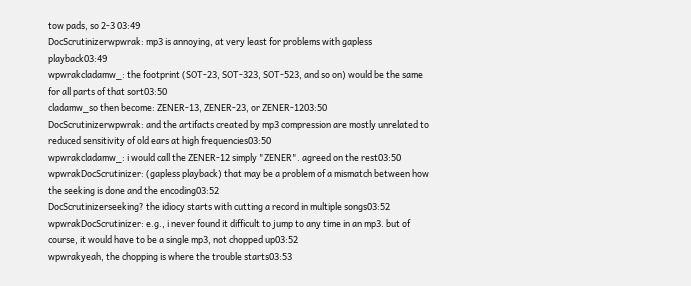tow pads, so 2-3 03:49
DocScrutinizerwpwrak: mp3 is annoying, at very least for problems with gapless playback03:49
wpwrakcladamw_: the footprint (SOT-23, SOT-323, SOT-523, and so on) would be the same for all parts of that sort03:50
cladamw_so then become: ZENER-13, ZENER-23, or ZENER-1203:50
DocScrutinizerwpwrak: and the artifacts created by mp3 compression are mostly unrelated to reduced sensitivity of old ears at high frequencies03:50
wpwrakcladamw_: i would call the ZENER-12 simply "ZENER". agreed on the rest03:50
wpwrakDocScrutinizer: (gapless playback) that may be a problem of a mismatch between how the seeking is done and the encoding03:52
DocScrutinizerseeking? the idiocy starts with cutting a record in multiple songs03:52
wpwrakDocScrutinizer: e.g., i never found it difficult to jump to any time in an mp3. but of course, it would have to be a single mp3, not chopped up03:52
wpwrakyeah, the chopping is where the trouble starts03:53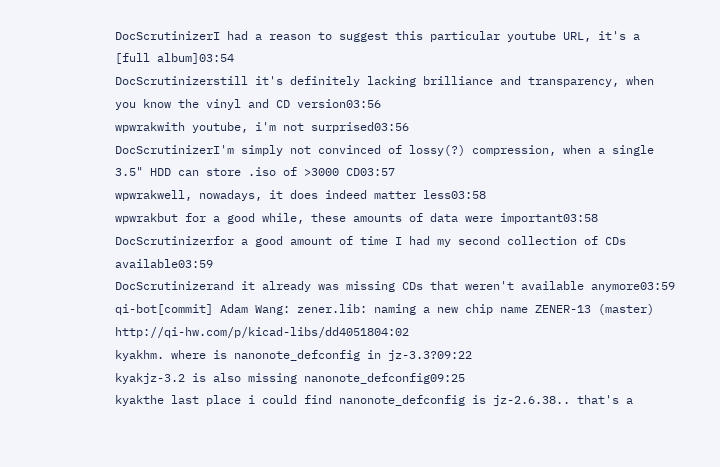DocScrutinizerI had a reason to suggest this particular youtube URL, it's a [full album]03:54
DocScrutinizerstill it's definitely lacking brilliance and transparency, when you know the vinyl and CD version03:56
wpwrakwith youtube, i'm not surprised03:56
DocScrutinizerI'm simply not convinced of lossy(?) compression, when a single 3.5" HDD can store .iso of >3000 CD03:57
wpwrakwell, nowadays, it does indeed matter less03:58
wpwrakbut for a good while, these amounts of data were important03:58
DocScrutinizerfor a good amount of time I had my second collection of CDs available03:59
DocScrutinizerand it already was missing CDs that weren't available anymore03:59
qi-bot[commit] Adam Wang: zener.lib: naming a new chip name ZENER-13 (master) http://qi-hw.com/p/kicad-libs/dd4051804:02
kyakhm. where is nanonote_defconfig in jz-3.3?09:22
kyakjz-3.2 is also missing nanonote_defconfig09:25
kyakthe last place i could find nanonote_defconfig is jz-2.6.38.. that's a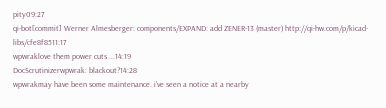pity09:27
qi-bot[commit] Werner Almesberger: components/EXPAND: add ZENER-13 (master) http://qi-hw.com/p/kicad-libs/cfe8f8511:17
wpwraklove them power cuts ...14:19
DocScrutinizerwpwrak: blackout?14:28
wpwrakmay have been some maintenance. i've seen a notice at a nearby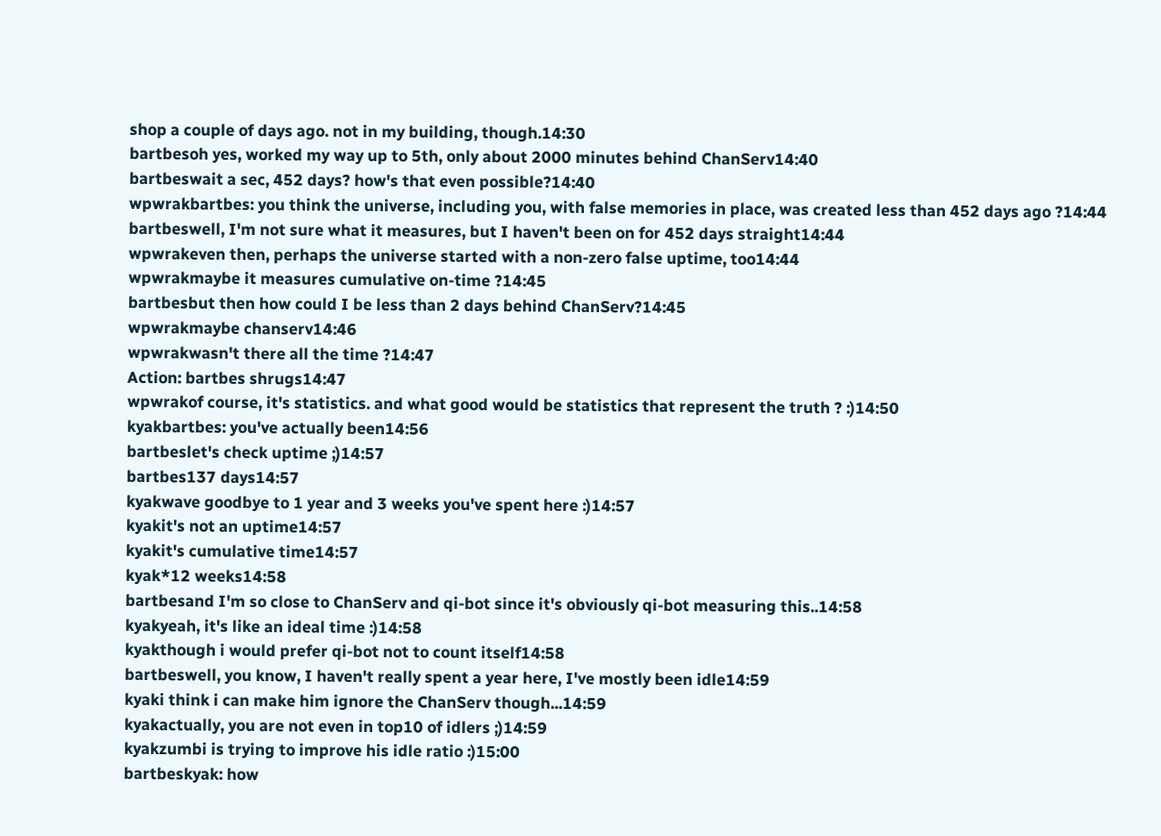shop a couple of days ago. not in my building, though.14:30
bartbesoh yes, worked my way up to 5th, only about 2000 minutes behind ChanServ14:40
bartbeswait a sec, 452 days? how's that even possible?14:40
wpwrakbartbes: you think the universe, including you, with false memories in place, was created less than 452 days ago ?14:44
bartbeswell, I'm not sure what it measures, but I haven't been on for 452 days straight14:44
wpwrakeven then, perhaps the universe started with a non-zero false uptime, too14:44
wpwrakmaybe it measures cumulative on-time ?14:45
bartbesbut then how could I be less than 2 days behind ChanServ?14:45
wpwrakmaybe chanserv14:46
wpwrakwasn't there all the time ?14:47
Action: bartbes shrugs14:47
wpwrakof course, it's statistics. and what good would be statistics that represent the truth ? :)14:50
kyakbartbes: you've actually been14:56
bartbeslet's check uptime ;)14:57
bartbes137 days14:57
kyakwave goodbye to 1 year and 3 weeks you've spent here :)14:57
kyakit's not an uptime14:57
kyakit's cumulative time14:57
kyak*12 weeks14:58
bartbesand I'm so close to ChanServ and qi-bot since it's obviously qi-bot measuring this..14:58
kyakyeah, it's like an ideal time :)14:58
kyakthough i would prefer qi-bot not to count itself14:58
bartbeswell, you know, I haven't really spent a year here, I've mostly been idle14:59
kyaki think i can make him ignore the ChanServ though...14:59
kyakactually, you are not even in top10 of idlers ;)14:59
kyakzumbi is trying to improve his idle ratio :)15:00
bartbeskyak: how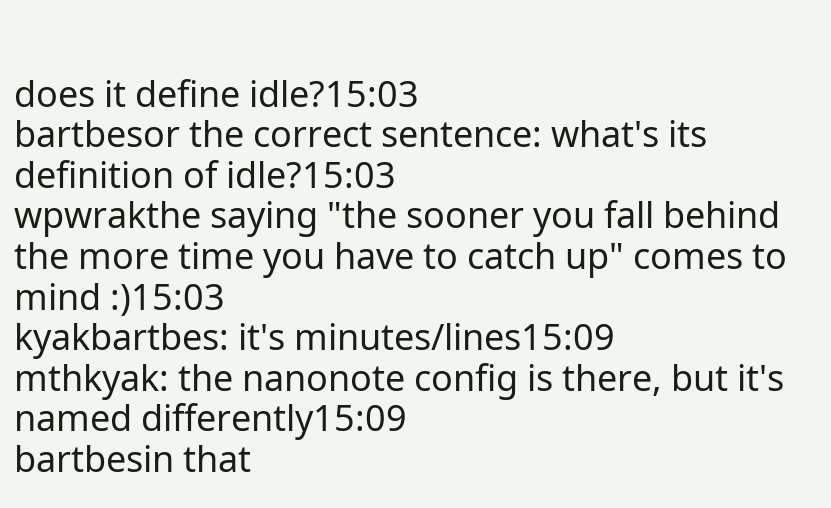does it define idle?15:03
bartbesor the correct sentence: what's its definition of idle?15:03
wpwrakthe saying "the sooner you fall behind the more time you have to catch up" comes to mind :)15:03
kyakbartbes: it's minutes/lines15:09
mthkyak: the nanonote config is there, but it's named differently15:09
bartbesin that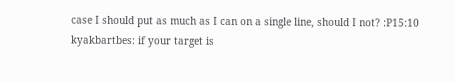case I should put as much as I can on a single line, should I not? :P15:10
kyakbartbes: if your target is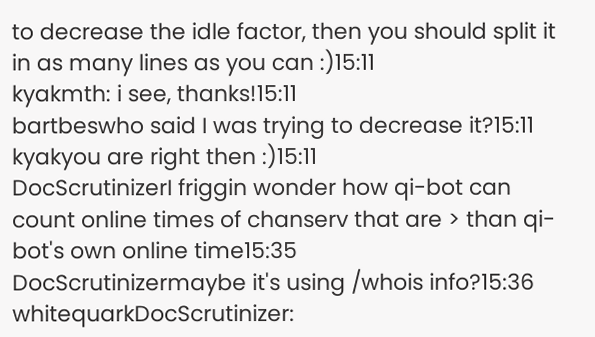to decrease the idle factor, then you should split it in as many lines as you can :)15:11
kyakmth: i see, thanks!15:11
bartbeswho said I was trying to decrease it?15:11
kyakyou are right then :)15:11
DocScrutinizerI friggin wonder how qi-bot can count online times of chanserv that are > than qi-bot's own online time15:35
DocScrutinizermaybe it's using /whois info?15:36
whitequarkDocScrutinizer: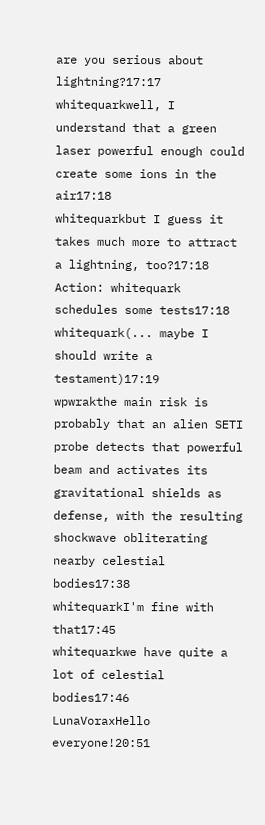are you serious about lightning?17:17
whitequarkwell, I understand that a green laser powerful enough could create some ions in the air17:18
whitequarkbut I guess it takes much more to attract a lightning, too?17:18
Action: whitequark schedules some tests17:18
whitequark(... maybe I should write a testament)17:19
wpwrakthe main risk is probably that an alien SETI probe detects that powerful beam and activates its gravitational shields as defense, with the resulting shockwave obliterating nearby celestial bodies17:38
whitequarkI'm fine with that17:45
whitequarkwe have quite a lot of celestial bodies17:46
LunaVoraxHello everyone!20:51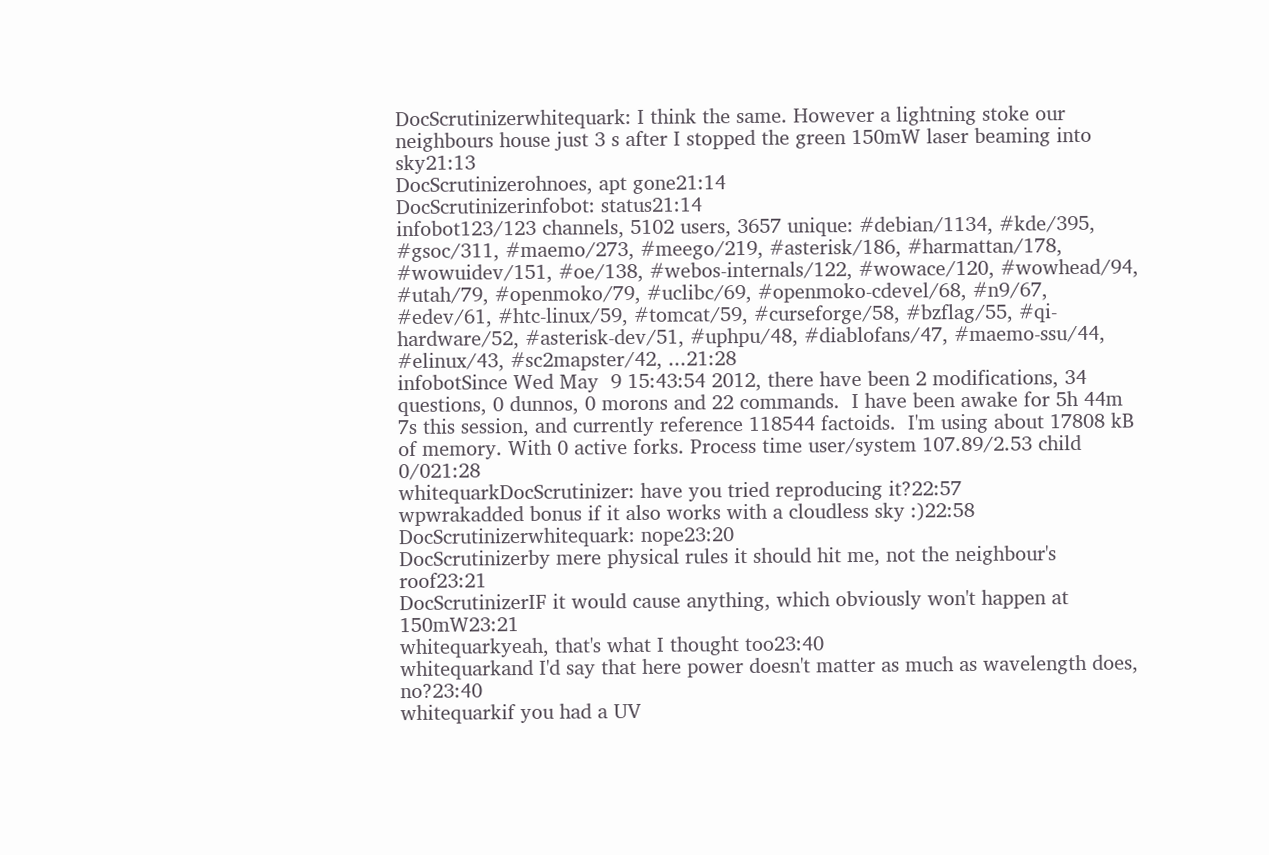DocScrutinizerwhitequark: I think the same. However a lightning stoke our neighbours house just 3 s after I stopped the green 150mW laser beaming into sky21:13
DocScrutinizerohnoes, apt gone21:14
DocScrutinizerinfobot: status21:14
infobot123/123 channels, 5102 users, 3657 unique: #debian/1134, #kde/395, #gsoc/311, #maemo/273, #meego/219, #asterisk/186, #harmattan/178, #wowuidev/151, #oe/138, #webos-internals/122, #wowace/120, #wowhead/94, #utah/79, #openmoko/79, #uclibc/69, #openmoko-cdevel/68, #n9/67, #edev/61, #htc-linux/59, #tomcat/59, #curseforge/58, #bzflag/55, #qi-hardware/52, #asterisk-dev/51, #uphpu/48, #diablofans/47, #maemo-ssu/44, #elinux/43, #sc2mapster/42, ...21:28
infobotSince Wed May  9 15:43:54 2012, there have been 2 modifications, 34 questions, 0 dunnos, 0 morons and 22 commands.  I have been awake for 5h 44m 7s this session, and currently reference 118544 factoids.  I'm using about 17808 kB of memory. With 0 active forks. Process time user/system 107.89/2.53 child 0/021:28
whitequarkDocScrutinizer: have you tried reproducing it?22:57
wpwrakadded bonus if it also works with a cloudless sky :)22:58
DocScrutinizerwhitequark: nope23:20
DocScrutinizerby mere physical rules it should hit me, not the neighbour's roof23:21
DocScrutinizerIF it would cause anything, which obviously won't happen at 150mW23:21
whitequarkyeah, that's what I thought too23:40
whitequarkand I'd say that here power doesn't matter as much as wavelength does, no?23:40
whitequarkif you had a UV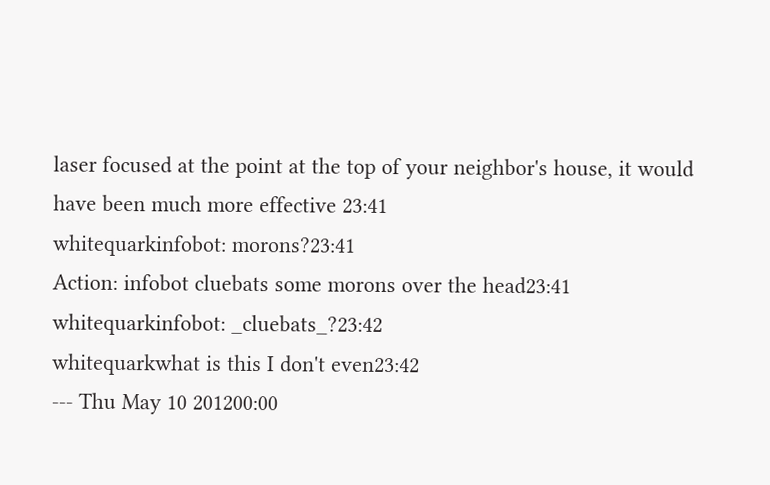laser focused at the point at the top of your neighbor's house, it would have been much more effective 23:41
whitequarkinfobot: morons?23:41
Action: infobot cluebats some morons over the head23:41
whitequarkinfobot: _cluebats_?23:42
whitequarkwhat is this I don't even23:42
--- Thu May 10 201200:00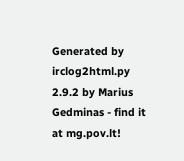Generated by irclog2html.py 2.9.2 by Marius Gedminas - find it at mg.pov.lt!